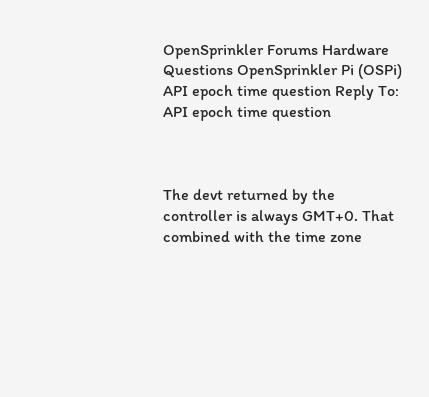OpenSprinkler Forums Hardware Questions OpenSprinkler Pi (OSPi) API epoch time question Reply To: API epoch time question



The devt returned by the controller is always GMT+0. That combined with the time zone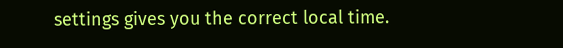settings gives you the correct local time.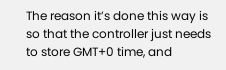The reason it’s done this way is so that the controller just needs to store GMT+0 time, and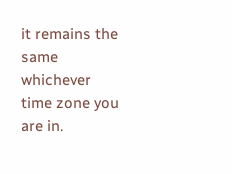it remains the same whichever time zone you are in.